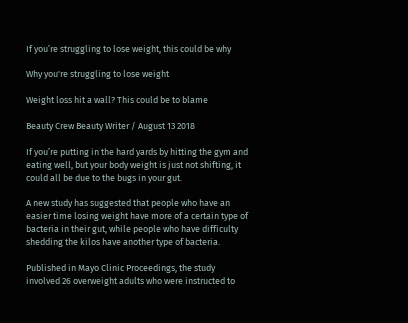If you’re struggling to lose weight, this could be why

Why you're struggling to lose weight

Weight loss hit a wall? This could be to blame

Beauty Crew Beauty Writer / August 13 2018

If you’re putting in the hard yards by hitting the gym and eating well, but your body weight is just not shifting, it could all be due to the bugs in your gut.

A new study has suggested that people who have an easier time losing weight have more of a certain type of bacteria in their gut, while people who have difficulty shedding the kilos have another type of bacteria.

Published in Mayo Clinic Proceedings, the study involved 26 overweight adults who were instructed to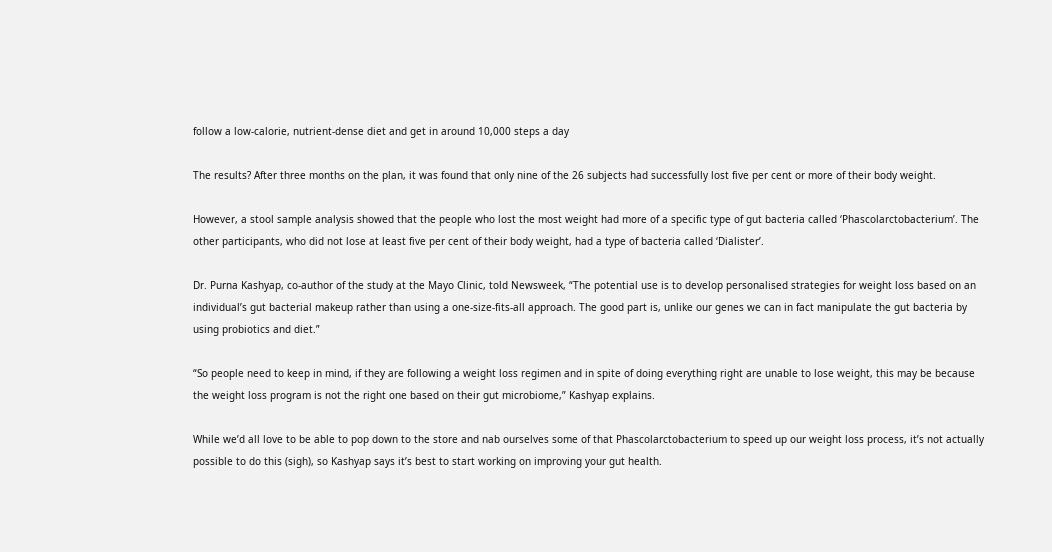follow a low-calorie, nutrient-dense diet and get in around 10,000 steps a day

The results? After three months on the plan, it was found that only nine of the 26 subjects had successfully lost five per cent or more of their body weight.

However, a stool sample analysis showed that the people who lost the most weight had more of a specific type of gut bacteria called ‘Phascolarctobacterium’. The other participants, who did not lose at least five per cent of their body weight, had a type of bacteria called ‘Dialister’.

Dr. Purna Kashyap, co-author of the study at the Mayo Clinic, told Newsweek, “The potential use is to develop personalised strategies for weight loss based on an individual’s gut bacterial makeup rather than using a one-size-fits-all approach. The good part is, unlike our genes we can in fact manipulate the gut bacteria by using probiotics and diet.”

“So people need to keep in mind, if they are following a weight loss regimen and in spite of doing everything right are unable to lose weight, this may be because the weight loss program is not the right one based on their gut microbiome,” Kashyap explains.

While we’d all love to be able to pop down to the store and nab ourselves some of that Phascolarctobacterium to speed up our weight loss process, it’s not actually possible to do this (sigh), so Kashyap says it’s best to start working on improving your gut health.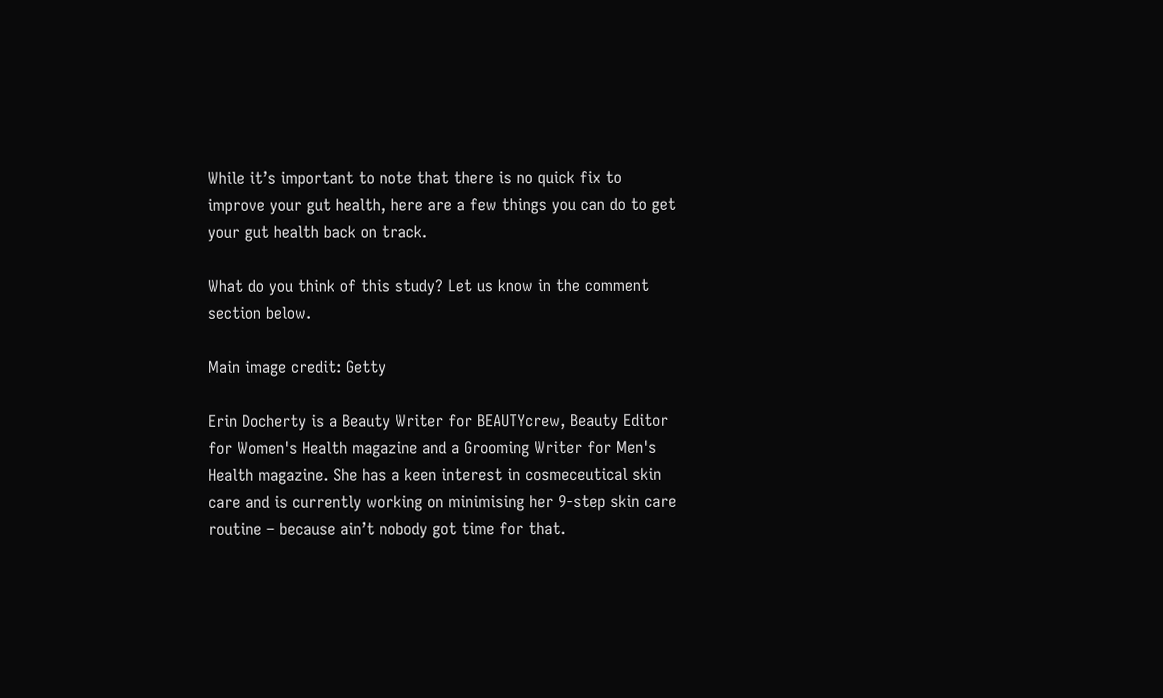While it’s important to note that there is no quick fix to improve your gut health, here are a few things you can do to get your gut health back on track.

What do you think of this study? Let us know in the comment section below.

Main image credit: Getty

Erin Docherty is a Beauty Writer for BEAUTYcrew, Beauty Editor for Women's Health magazine and a Grooming Writer for Men's Health magazine. She has a keen interest in cosmeceutical skin care and is currently working on minimising her 9-step skin care routine – because ain’t nobody got time for that.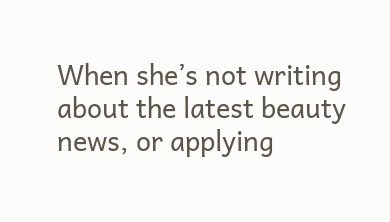When she’s not writing about the latest beauty news, or applying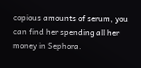copious amounts of serum, you can find her spending all her money in Sephora.